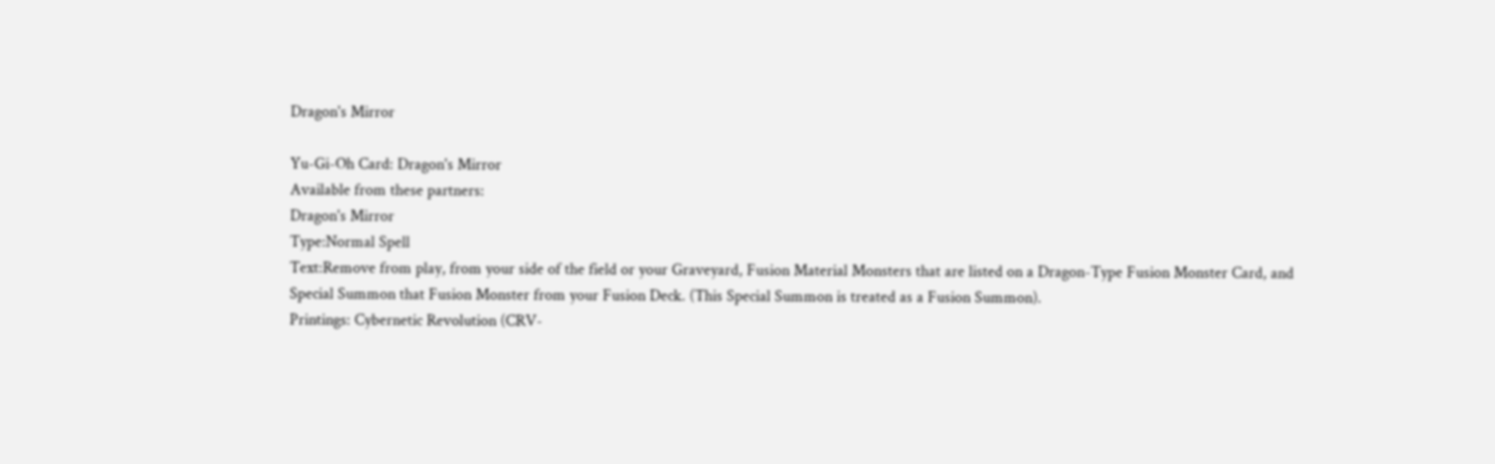Dragon's Mirror

Yu-Gi-Oh Card: Dragon's Mirror
Available from these partners:
Dragon's Mirror
Type:Normal Spell
Text:Remove from play, from your side of the field or your Graveyard, Fusion Material Monsters that are listed on a Dragon-Type Fusion Monster Card, and Special Summon that Fusion Monster from your Fusion Deck. (This Special Summon is treated as a Fusion Summon).
Printings: Cybernetic Revolution (CRV-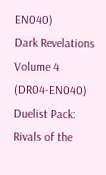EN040)
Dark Revelations Volume 4 (DR04-EN040)
Duelist Pack: Rivals of the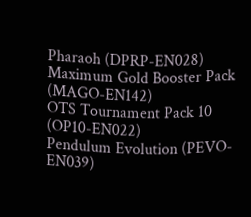Pharaoh (DPRP-EN028)
Maximum Gold Booster Pack (MAGO-EN142)
OTS Tournament Pack 10 (OP10-EN022)
Pendulum Evolution (PEVO-EN039)